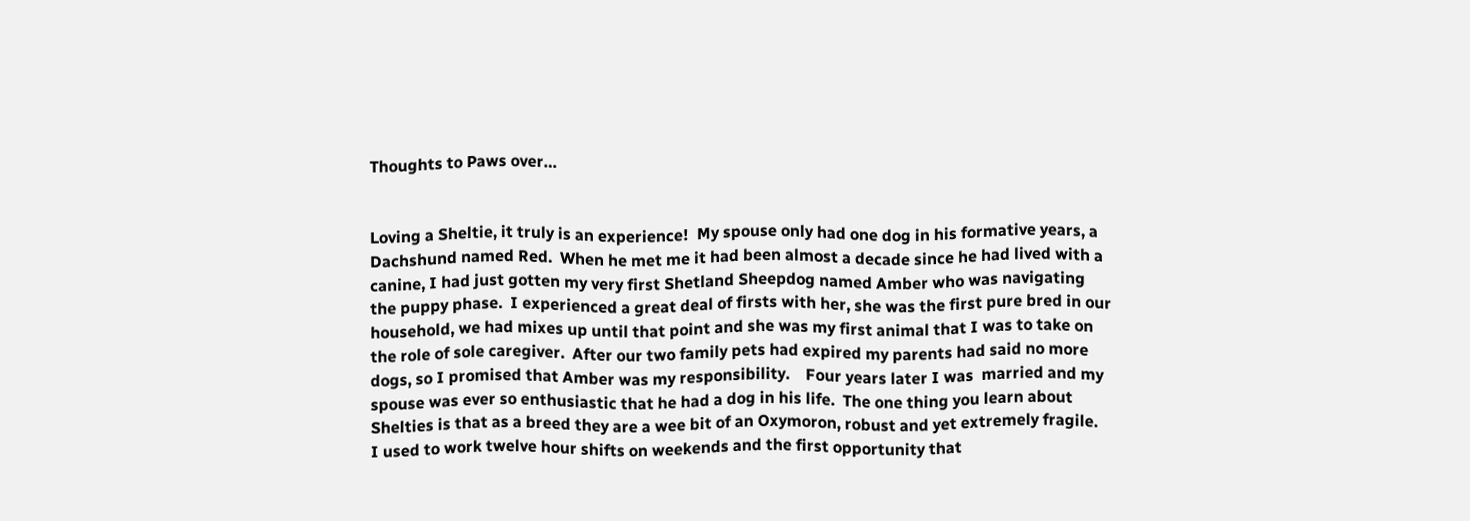Thoughts to Paws over…


Loving a Sheltie, it truly is an experience!  My spouse only had one dog in his formative years, a Dachshund named Red.  When he met me it had been almost a decade since he had lived with a canine, I had just gotten my very first Shetland Sheepdog named Amber who was navigating the puppy phase.  I experienced a great deal of firsts with her, she was the first pure bred in our household, we had mixes up until that point and she was my first animal that I was to take on the role of sole caregiver.  After our two family pets had expired my parents had said no more dogs, so I promised that Amber was my responsibility.    Four years later I was  married and my spouse was ever so enthusiastic that he had a dog in his life.  The one thing you learn about Shelties is that as a breed they are a wee bit of an Oxymoron, robust and yet extremely fragile.  I used to work twelve hour shifts on weekends and the first opportunity that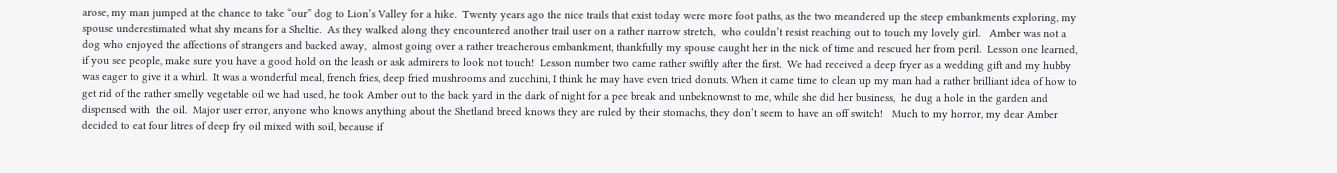arose, my man jumped at the chance to take “our” dog to Lion’s Valley for a hike.  Twenty years ago the nice trails that exist today were more foot paths, as the two meandered up the steep embankments exploring, my spouse underestimated what shy means for a Sheltie.  As they walked along they encountered another trail user on a rather narrow stretch,  who couldn’t resist reaching out to touch my lovely girl.   Amber was not a dog who enjoyed the affections of strangers and backed away,  almost going over a rather treacherous embankment, thankfully my spouse caught her in the nick of time and rescued her from peril.  Lesson one learned, if you see people, make sure you have a good hold on the leash or ask admirers to look not touch!  Lesson number two came rather swiftly after the first.  We had received a deep fryer as a wedding gift and my hubby was eager to give it a whirl.  It was a wonderful meal, french fries, deep fried mushrooms and zucchini, I think he may have even tried donuts. When it came time to clean up my man had a rather brilliant idea of how to get rid of the rather smelly vegetable oil we had used, he took Amber out to the back yard in the dark of night for a pee break and unbeknownst to me, while she did her business,  he dug a hole in the garden and dispensed with  the oil.  Major user error, anyone who knows anything about the Shetland breed knows they are ruled by their stomachs, they don’t seem to have an off switch!   Much to my horror, my dear Amber decided to eat four litres of deep fry oil mixed with soil, because if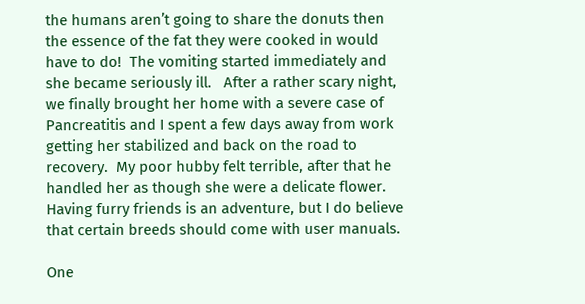the humans aren’t going to share the donuts then the essence of the fat they were cooked in would have to do!  The vomiting started immediately and she became seriously ill.   After a rather scary night, we finally brought her home with a severe case of Pancreatitis and I spent a few days away from work getting her stabilized and back on the road to recovery.  My poor hubby felt terrible, after that he handled her as though she were a delicate flower.  Having furry friends is an adventure, but I do believe that certain breeds should come with user manuals.

One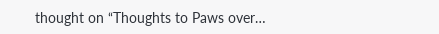thought on “Thoughts to Paws over…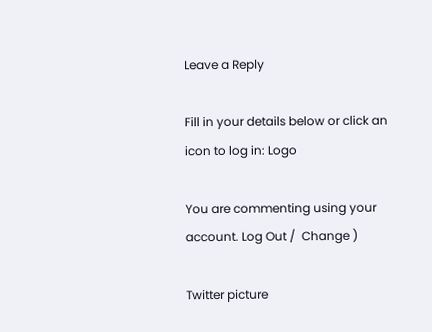Leave a Reply

Fill in your details below or click an icon to log in: Logo

You are commenting using your account. Log Out /  Change )

Twitter picture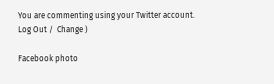You are commenting using your Twitter account. Log Out /  Change )

Facebook photo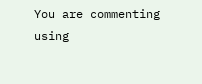You are commenting using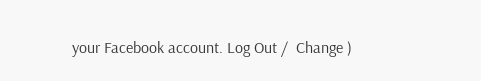your Facebook account. Log Out /  Change )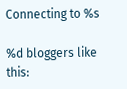Connecting to %s

%d bloggers like this: